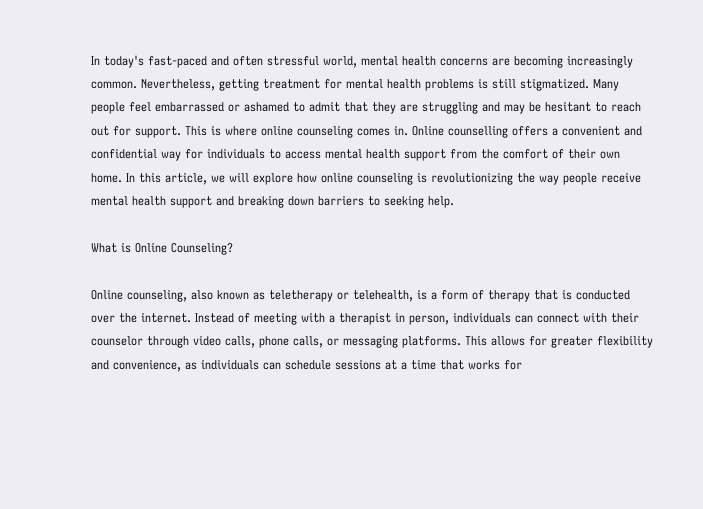In today's fast-paced and often stressful world, mental health concerns are becoming increasingly common. Nevertheless, getting treatment for mental health problems is still stigmatized. Many people feel embarrassed or ashamed to admit that they are struggling and may be hesitant to reach out for support. This is where online counseling comes in. Online counselling offers a convenient and confidential way for individuals to access mental health support from the comfort of their own home. In this article, we will explore how online counseling is revolutionizing the way people receive mental health support and breaking down barriers to seeking help.

What is Online Counseling?

Online counseling, also known as teletherapy or telehealth, is a form of therapy that is conducted over the internet. Instead of meeting with a therapist in person, individuals can connect with their counselor through video calls, phone calls, or messaging platforms. This allows for greater flexibility and convenience, as individuals can schedule sessions at a time that works for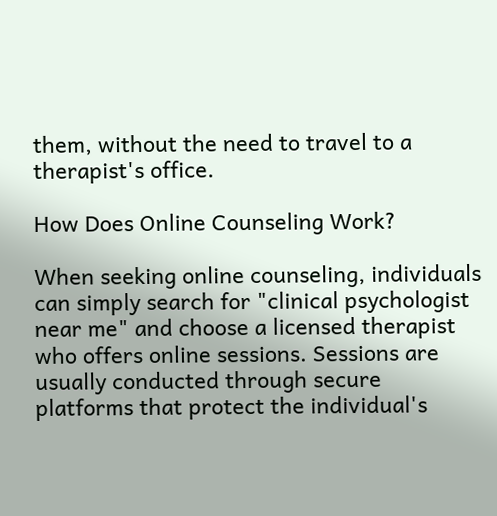them, without the need to travel to a therapist's office.

How Does Online Counseling Work?

When seeking online counseling, individuals can simply search for "clinical psychologist near me" and choose a licensed therapist who offers online sessions. Sessions are usually conducted through secure platforms that protect the individual's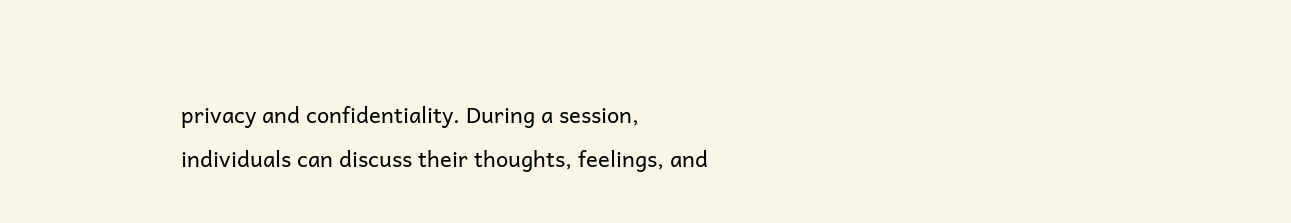privacy and confidentiality. During a session, individuals can discuss their thoughts, feelings, and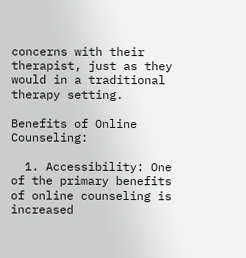concerns with their therapist, just as they would in a traditional therapy setting.

Benefits of Online Counseling:

  1. Accessibility: One of the primary benefits of online counseling is increased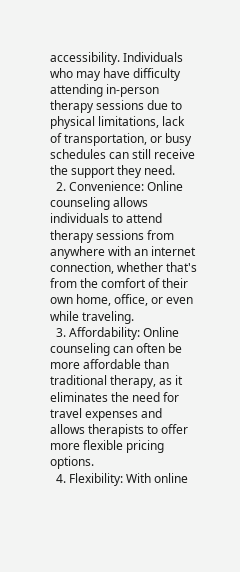accessibility. Individuals who may have difficulty attending in-person therapy sessions due to physical limitations, lack of transportation, or busy schedules can still receive the support they need.
  2. Convenience: Online counseling allows individuals to attend therapy sessions from anywhere with an internet connection, whether that's from the comfort of their own home, office, or even while traveling.
  3. Affordability: Online counseling can often be more affordable than traditional therapy, as it eliminates the need for travel expenses and allows therapists to offer more flexible pricing options.
  4. Flexibility: With online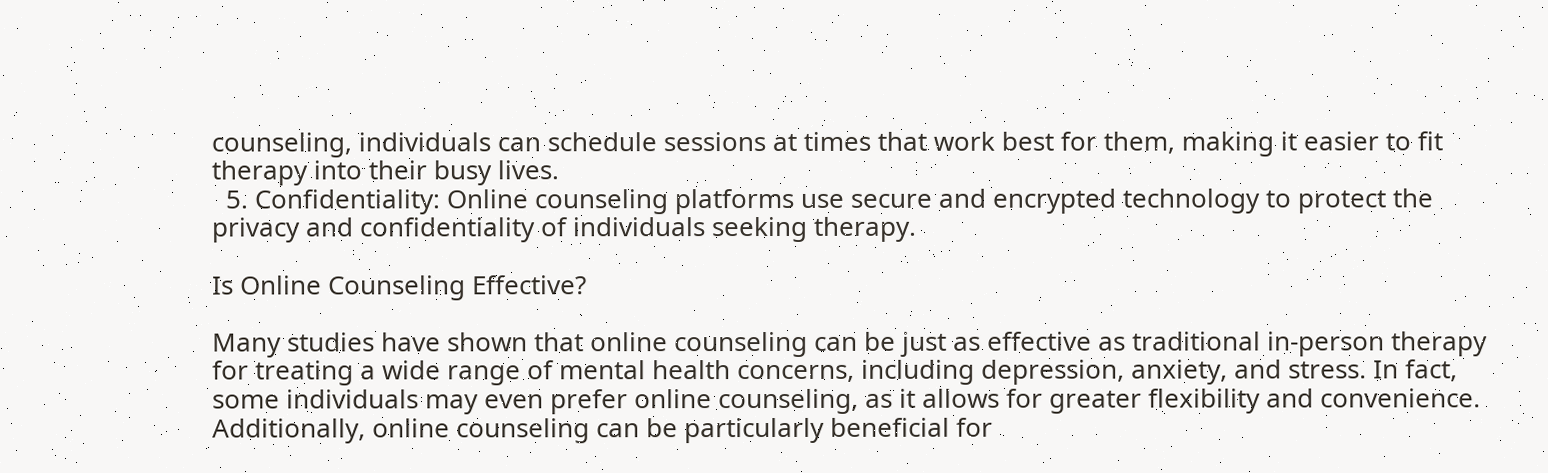counseling, individuals can schedule sessions at times that work best for them, making it easier to fit therapy into their busy lives.
  5. Confidentiality: Online counseling platforms use secure and encrypted technology to protect the privacy and confidentiality of individuals seeking therapy.

Is Online Counseling Effective?

Many studies have shown that online counseling can be just as effective as traditional in-person therapy for treating a wide range of mental health concerns, including depression, anxiety, and stress. In fact, some individuals may even prefer online counseling, as it allows for greater flexibility and convenience. Additionally, online counseling can be particularly beneficial for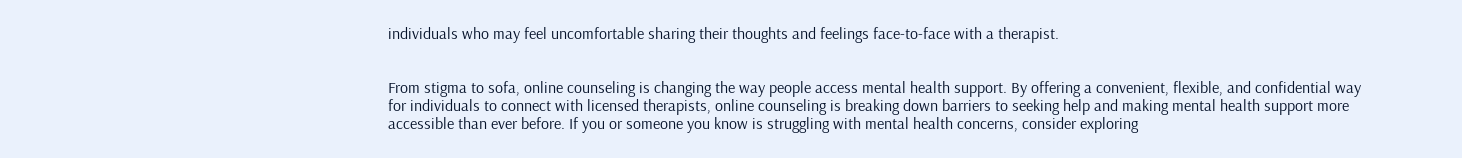individuals who may feel uncomfortable sharing their thoughts and feelings face-to-face with a therapist.


From stigma to sofa, online counseling is changing the way people access mental health support. By offering a convenient, flexible, and confidential way for individuals to connect with licensed therapists, online counseling is breaking down barriers to seeking help and making mental health support more accessible than ever before. If you or someone you know is struggling with mental health concerns, consider exploring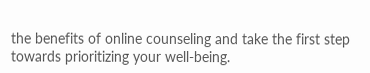the benefits of online counseling and take the first step towards prioritizing your well-being.